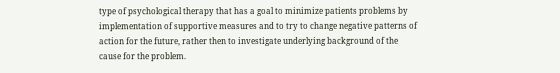type of psychological therapy that has a goal to minimize patients problems by implementation of supportive measures and to try to change negative patterns of action for the future, rather then to investigate underlying background of the cause for the problem.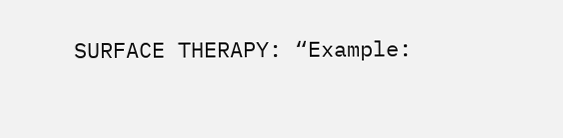SURFACE THERAPY: “Example: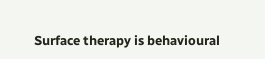Surface therapy is behavioural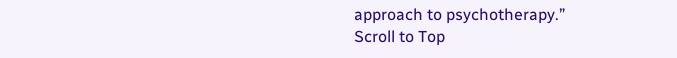approach to psychotherapy.”
Scroll to Top